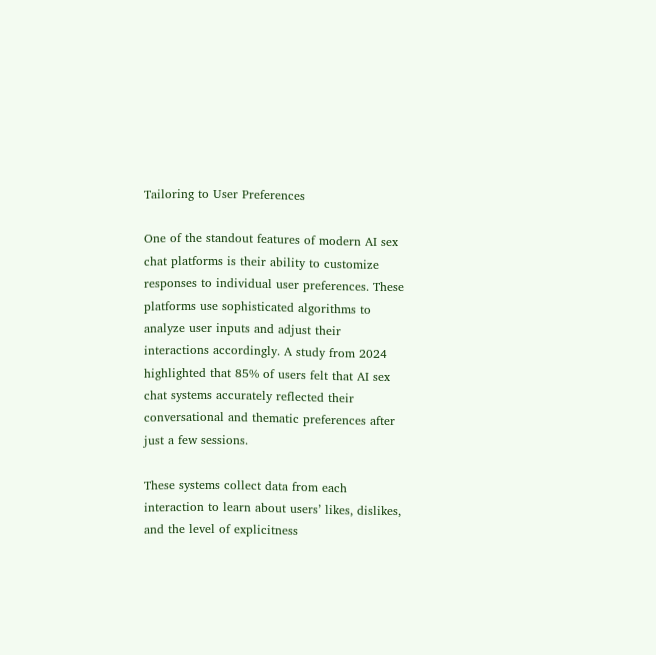Tailoring to User Preferences

One of the standout features of modern AI sex chat platforms is their ability to customize responses to individual user preferences. These platforms use sophisticated algorithms to analyze user inputs and adjust their interactions accordingly. A study from 2024 highlighted that 85% of users felt that AI sex chat systems accurately reflected their conversational and thematic preferences after just a few sessions.

These systems collect data from each interaction to learn about users’ likes, dislikes, and the level of explicitness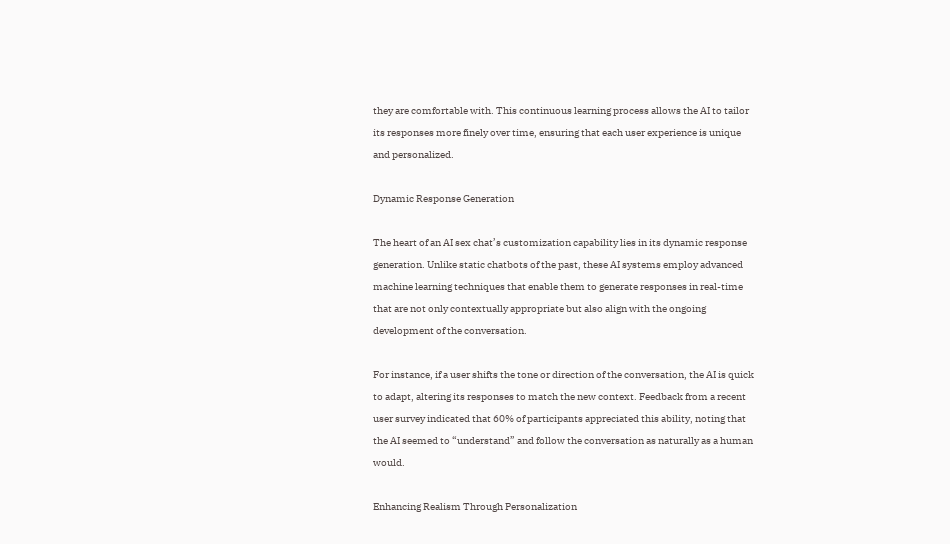they are comfortable with. This continuous learning process allows the AI to tailor its responses more finely over time, ensuring that each user experience is unique and personalized.

Dynamic Response Generation

The heart of an AI sex chat’s customization capability lies in its dynamic response generation. Unlike static chatbots of the past, these AI systems employ advanced machine learning techniques that enable them to generate responses in real-time that are not only contextually appropriate but also align with the ongoing development of the conversation.

For instance, if a user shifts the tone or direction of the conversation, the AI is quick to adapt, altering its responses to match the new context. Feedback from a recent user survey indicated that 60% of participants appreciated this ability, noting that the AI seemed to “understand” and follow the conversation as naturally as a human would.

Enhancing Realism Through Personalization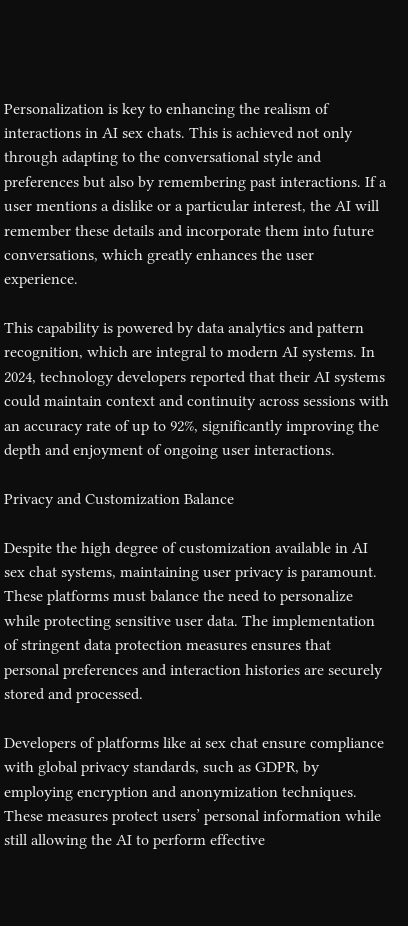Personalization is key to enhancing the realism of interactions in AI sex chats. This is achieved not only through adapting to the conversational style and preferences but also by remembering past interactions. If a user mentions a dislike or a particular interest, the AI will remember these details and incorporate them into future conversations, which greatly enhances the user experience.

This capability is powered by data analytics and pattern recognition, which are integral to modern AI systems. In 2024, technology developers reported that their AI systems could maintain context and continuity across sessions with an accuracy rate of up to 92%, significantly improving the depth and enjoyment of ongoing user interactions.

Privacy and Customization Balance

Despite the high degree of customization available in AI sex chat systems, maintaining user privacy is paramount. These platforms must balance the need to personalize while protecting sensitive user data. The implementation of stringent data protection measures ensures that personal preferences and interaction histories are securely stored and processed.

Developers of platforms like ai sex chat ensure compliance with global privacy standards, such as GDPR, by employing encryption and anonymization techniques. These measures protect users’ personal information while still allowing the AI to perform effective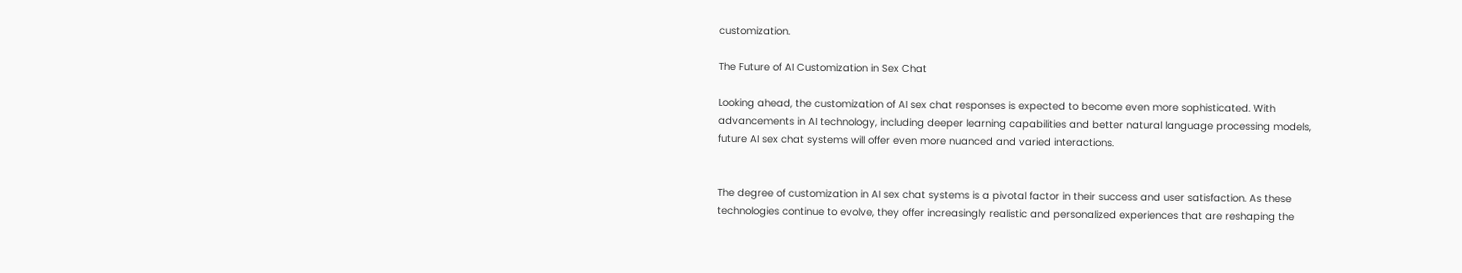customization.

The Future of AI Customization in Sex Chat

Looking ahead, the customization of AI sex chat responses is expected to become even more sophisticated. With advancements in AI technology, including deeper learning capabilities and better natural language processing models, future AI sex chat systems will offer even more nuanced and varied interactions.


The degree of customization in AI sex chat systems is a pivotal factor in their success and user satisfaction. As these technologies continue to evolve, they offer increasingly realistic and personalized experiences that are reshaping the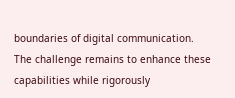boundaries of digital communication. The challenge remains to enhance these capabilities while rigorously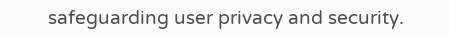safeguarding user privacy and security.